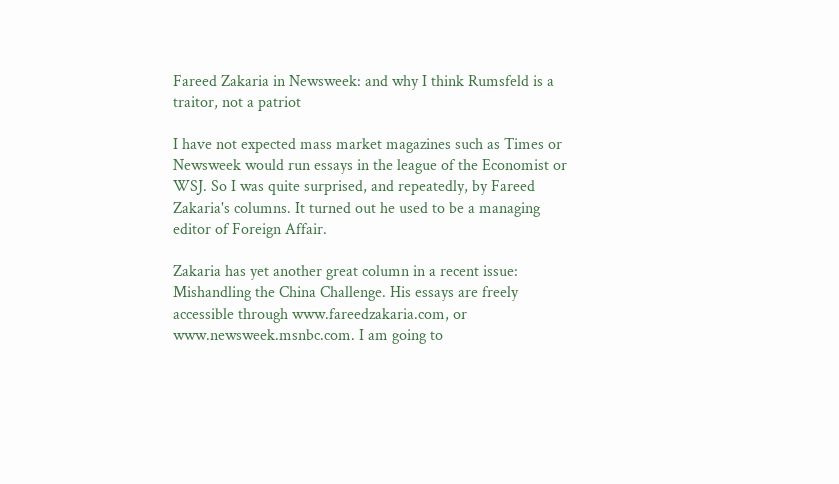Fareed Zakaria in Newsweek: and why I think Rumsfeld is a traitor, not a patriot

I have not expected mass market magazines such as Times or Newsweek would run essays in the league of the Economist or WSJ. So I was quite surprised, and repeatedly, by Fareed Zakaria's columns. It turned out he used to be a managing editor of Foreign Affair.

Zakaria has yet another great column in a recent issue: Mishandling the China Challenge. His essays are freely accessible through www.fareedzakaria.com, or www.newsweek.msnbc.com. I am going to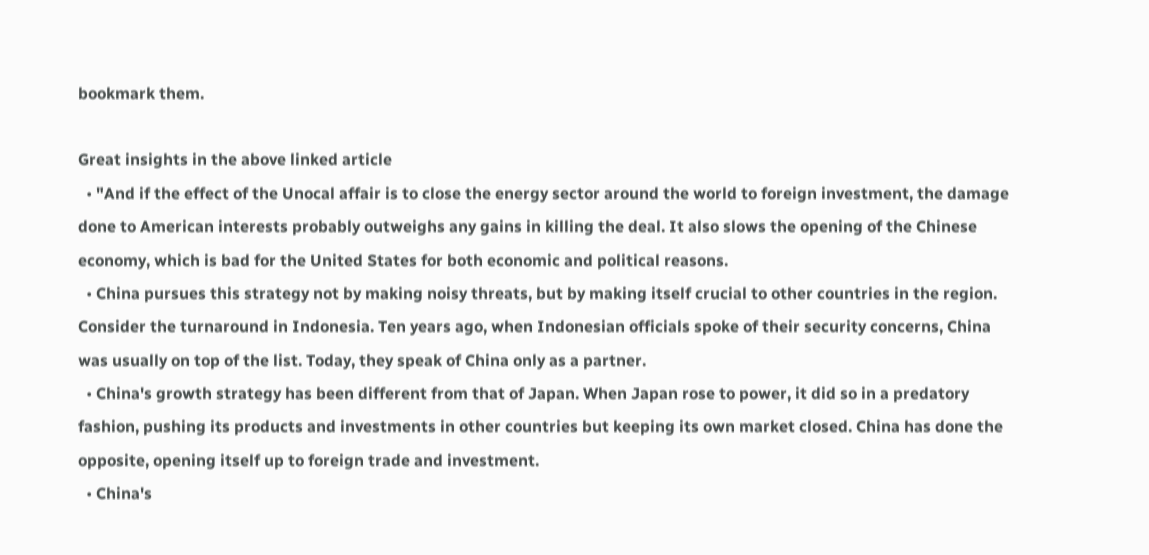bookmark them.

Great insights in the above linked article
  • "And if the effect of the Unocal affair is to close the energy sector around the world to foreign investment, the damage done to American interests probably outweighs any gains in killing the deal. It also slows the opening of the Chinese economy, which is bad for the United States for both economic and political reasons.
  • China pursues this strategy not by making noisy threats, but by making itself crucial to other countries in the region. Consider the turnaround in Indonesia. Ten years ago, when Indonesian officials spoke of their security concerns, China was usually on top of the list. Today, they speak of China only as a partner.
  • China's growth strategy has been different from that of Japan. When Japan rose to power, it did so in a predatory fashion, pushing its products and investments in other countries but keeping its own market closed. China has done the opposite, opening itself up to foreign trade and investment.
  • China's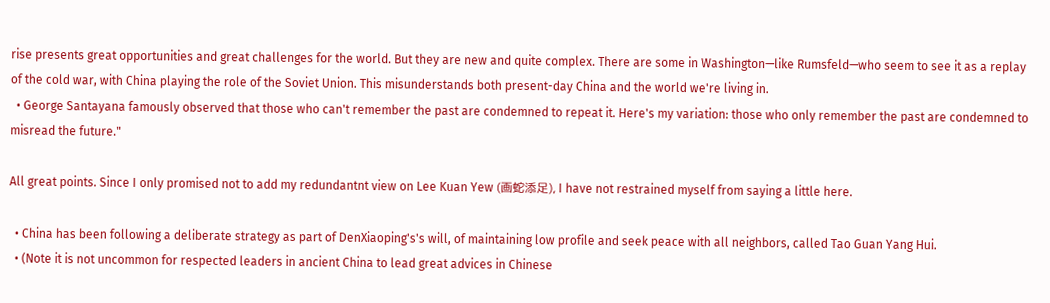rise presents great opportunities and great challenges for the world. But they are new and quite complex. There are some in Washington—like Rumsfeld—who seem to see it as a replay of the cold war, with China playing the role of the Soviet Union. This misunderstands both present-day China and the world we're living in.
  • George Santayana famously observed that those who can't remember the past are condemned to repeat it. Here's my variation: those who only remember the past are condemned to misread the future."

All great points. Since I only promised not to add my redundantnt view on Lee Kuan Yew (画蛇添足), I have not restrained myself from saying a little here.

  • China has been following a deliberate strategy as part of DenXiaoping's's will, of maintaining low profile and seek peace with all neighbors, called Tao Guan Yang Hui.
  • (Note it is not uncommon for respected leaders in ancient China to lead great advices in Chinese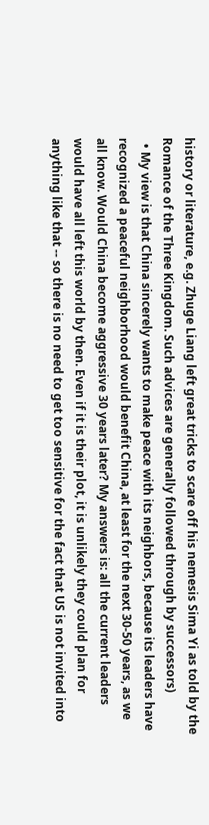history or literature, e.g. Zhuge Liang left great tricks to scare off his nemesis Sima Yi as told by the Romance of the Three Kingdom. Such advices are generally followed through by successors)
  • My view is that China sincerely wants to make peace with its neighbors, because its leaders have recognized a peaceful neighborhood would benefit China, at least for the next 30-50 years, as we all know. Would China become aggressive 30 years later? My answers is: all the current leaders would have all left this world by then. Even if it is their plot, it is unlikely they could plan for anything like that -- so there is no need to get too sensitive for the fact that US is not invited into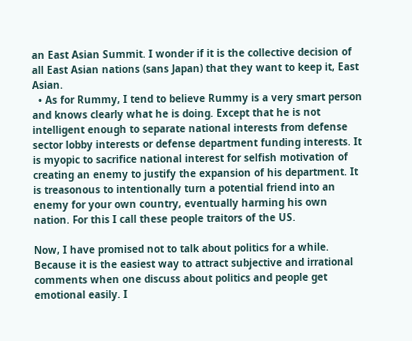an East Asian Summit. I wonder if it is the collective decision of all East Asian nations (sans Japan) that they want to keep it, East Asian.
  • As for Rummy, I tend to believe Rummy is a very smart person and knows clearly what he is doing. Except that he is not intelligent enough to separate national interests from defense sector lobby interests or defense department funding interests. It is myopic to sacrifice national interest for selfish motivation of creating an enemy to justify the expansion of his department. It is treasonous to intentionally turn a potential friend into an enemy for your own country, eventually harming his own nation. For this I call these people traitors of the US.

Now, I have promised not to talk about politics for a while. Because it is the easiest way to attract subjective and irrational comments when one discuss about politics and people get emotional easily. I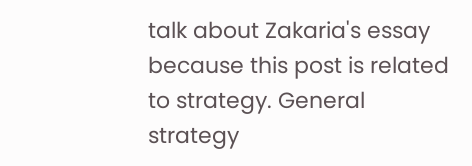talk about Zakaria's essay because this post is related to strategy. General strategy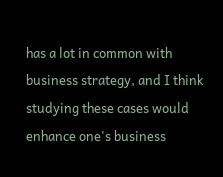has a lot in common with business strategy, and I think studying these cases would enhance one's business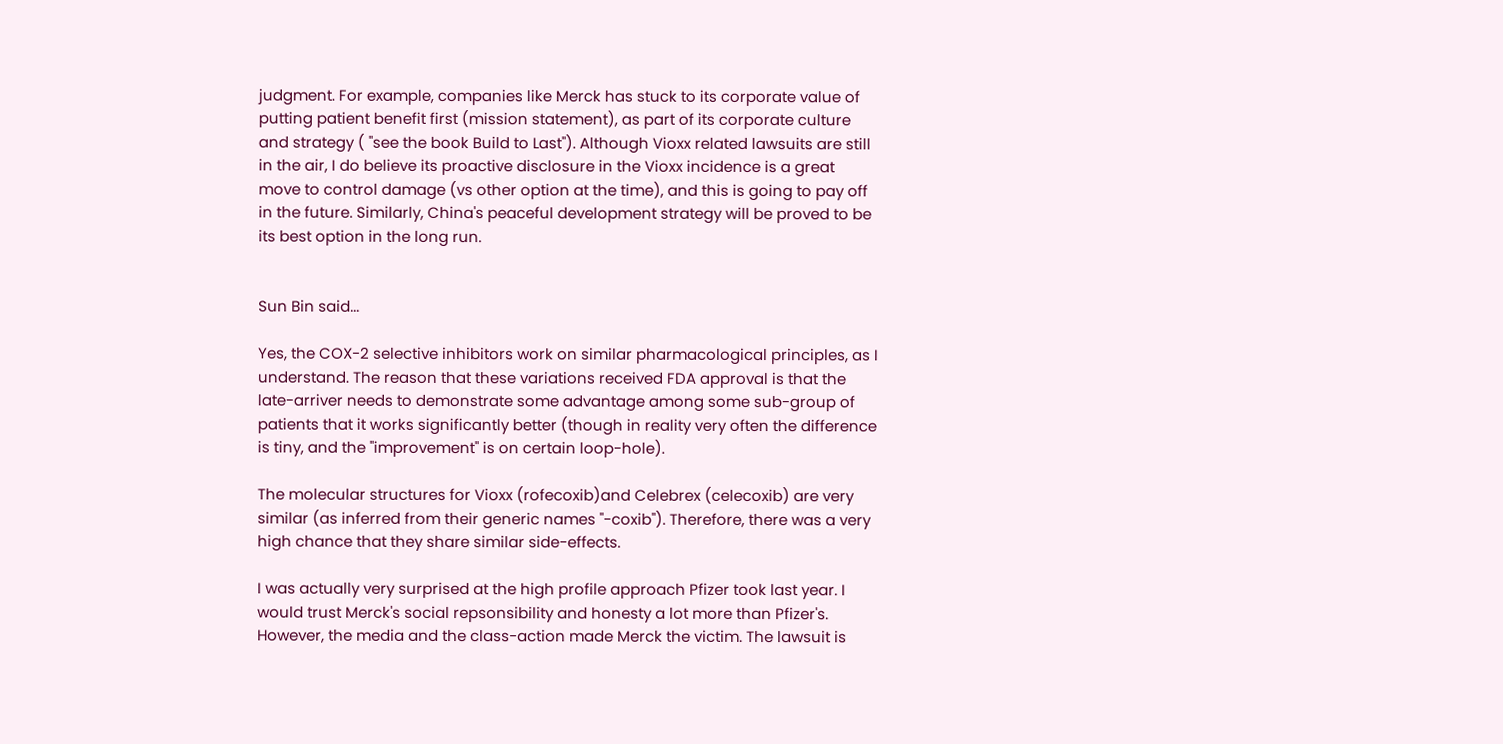judgment. For example, companies like Merck has stuck to its corporate value of putting patient benefit first (mission statement), as part of its corporate culture and strategy ( "see the book Build to Last"). Although Vioxx related lawsuits are still in the air, I do believe its proactive disclosure in the Vioxx incidence is a great move to control damage (vs other option at the time), and this is going to pay off in the future. Similarly, China's peaceful development strategy will be proved to be its best option in the long run.


Sun Bin said...

Yes, the COX-2 selective inhibitors work on similar pharmacological principles, as I understand. The reason that these variations received FDA approval is that the late-arriver needs to demonstrate some advantage among some sub-group of patients that it works significantly better (though in reality very often the difference is tiny, and the "improvement" is on certain loop-hole).

The molecular structures for Vioxx (rofecoxib)and Celebrex (celecoxib) are very similar (as inferred from their generic names "-coxib"). Therefore, there was a very high chance that they share similar side-effects.

I was actually very surprised at the high profile approach Pfizer took last year. I would trust Merck's social repsonsibility and honesty a lot more than Pfizer's. However, the media and the class-action made Merck the victim. The lawsuit is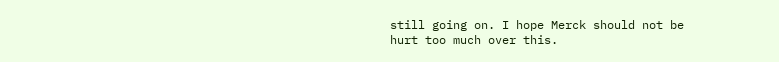still going on. I hope Merck should not be hurt too much over this.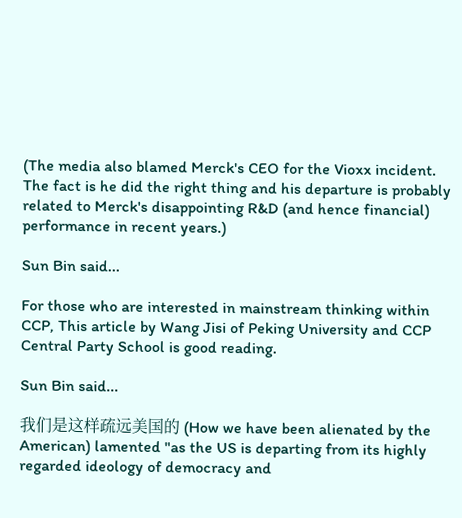(The media also blamed Merck's CEO for the Vioxx incident. The fact is he did the right thing and his departure is probably related to Merck's disappointing R&D (and hence financial) performance in recent years.)

Sun Bin said...

For those who are interested in mainstream thinking within CCP, This article by Wang Jisi of Peking University and CCP Central Party School is good reading.

Sun Bin said...

我们是这样疏远美国的 (How we have been alienated by the American) lamented "as the US is departing from its highly regarded ideology of democracy and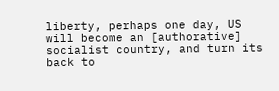liberty, perhaps one day, US will become an [authorative] socialist country, and turn its back to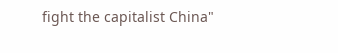fight the capitalist China"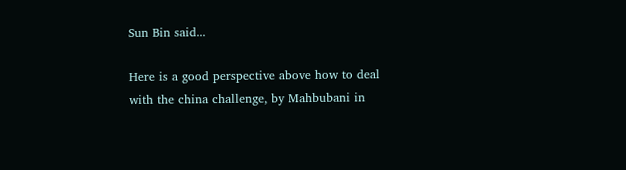Sun Bin said...

Here is a good perspective above how to deal with the china challenge, by Mahbubani in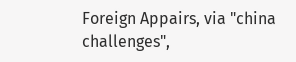Foreign Appairs, via "china challenges",